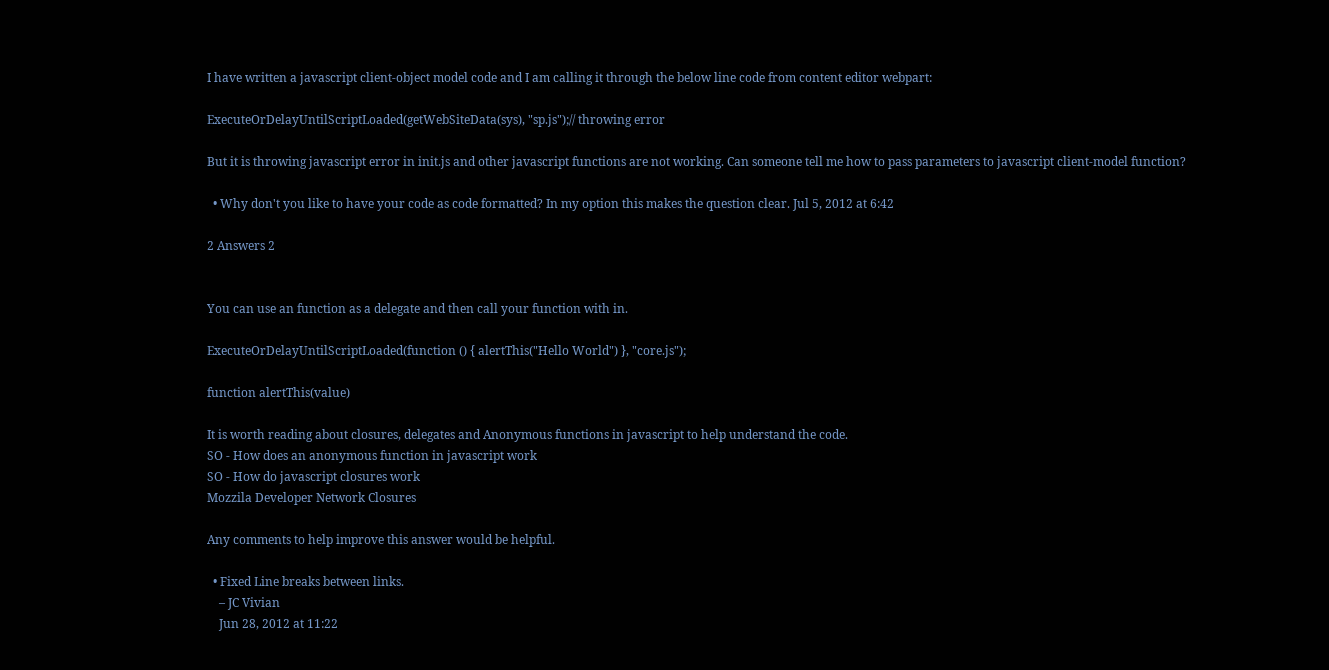I have written a javascript client-object model code and I am calling it through the below line code from content editor webpart:

ExecuteOrDelayUntilScriptLoaded(getWebSiteData(sys), "sp.js");// throwing error

But it is throwing javascript error in init.js and other javascript functions are not working. Can someone tell me how to pass parameters to javascript client-model function?

  • Why don't you like to have your code as code formatted? In my option this makes the question clear. Jul 5, 2012 at 6:42

2 Answers 2


You can use an function as a delegate and then call your function with in.

ExecuteOrDelayUntilScriptLoaded(function () { alertThis("Hello World") }, "core.js");

function alertThis(value)

It is worth reading about closures, delegates and Anonymous functions in javascript to help understand the code.
SO - How does an anonymous function in javascript work
SO - How do javascript closures work
Mozzila Developer Network Closures

Any comments to help improve this answer would be helpful.

  • Fixed Line breaks between links.
    – JC Vivian
    Jun 28, 2012 at 11:22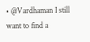• @Vardhaman I still want to find a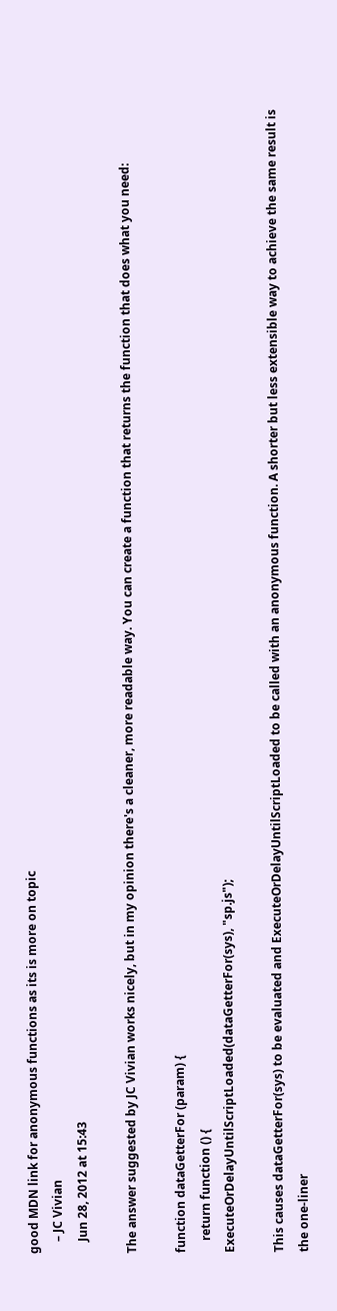good MDN link for anonymous functions as its is more on topic
    – JC Vivian
    Jun 28, 2012 at 15:43

The answer suggested by JC Vivian works nicely, but in my opinion there's a cleaner, more readable way. You can create a function that returns the function that does what you need:

function dataGetterFor (param) {
    return function () {
ExecuteOrDelayUntilScriptLoaded(dataGetterFor(sys), "sp.js");

This causes dataGetterFor(sys) to be evaluated and ExecuteOrDelayUntilScriptLoaded to be called with an anonymous function. A shorter but less extensible way to achieve the same result is the one-liner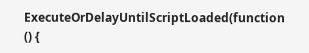ExecuteOrDelayUntilScriptLoaded(function () {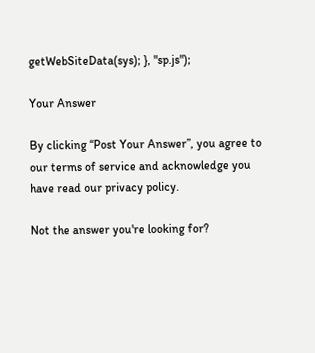getWebSiteData(sys); }, "sp.js");

Your Answer

By clicking “Post Your Answer”, you agree to our terms of service and acknowledge you have read our privacy policy.

Not the answer you're looking for?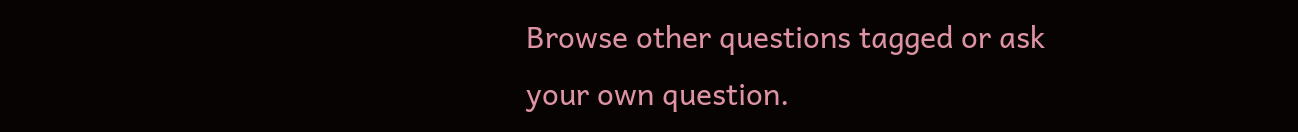Browse other questions tagged or ask your own question.